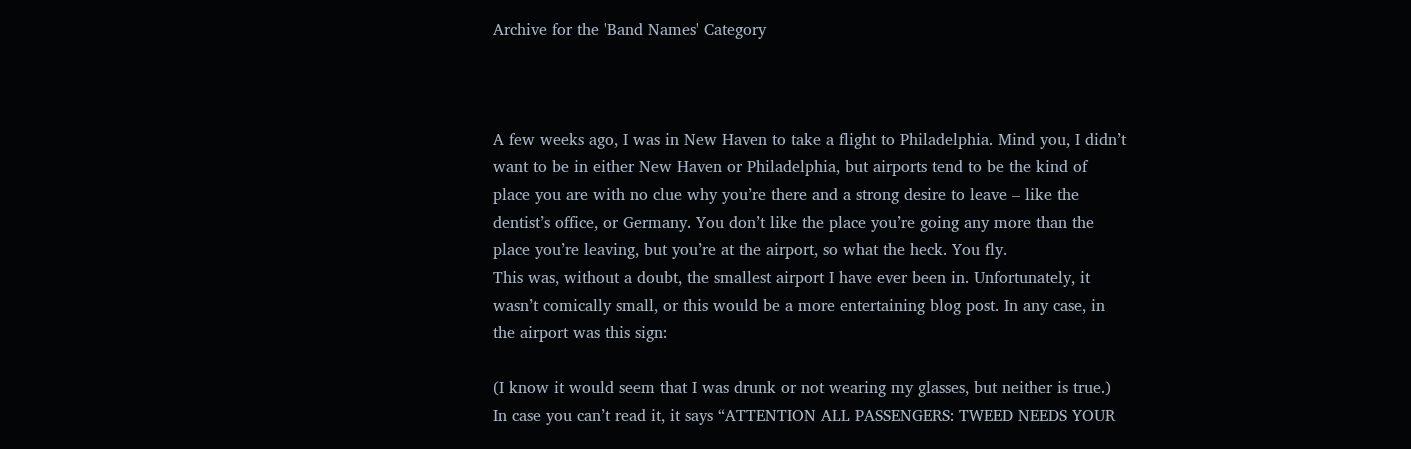Archive for the 'Band Names' Category



A few weeks ago, I was in New Haven to take a flight to Philadelphia. Mind you, I didn’t want to be in either New Haven or Philadelphia, but airports tend to be the kind of place you are with no clue why you’re there and a strong desire to leave – like the dentist’s office, or Germany. You don’t like the place you’re going any more than the place you’re leaving, but you’re at the airport, so what the heck. You fly.
This was, without a doubt, the smallest airport I have ever been in. Unfortunately, it wasn’t comically small, or this would be a more entertaining blog post. In any case, in the airport was this sign:

(I know it would seem that I was drunk or not wearing my glasses, but neither is true.) In case you can’t read it, it says “ATTENTION ALL PASSENGERS: TWEED NEEDS YOUR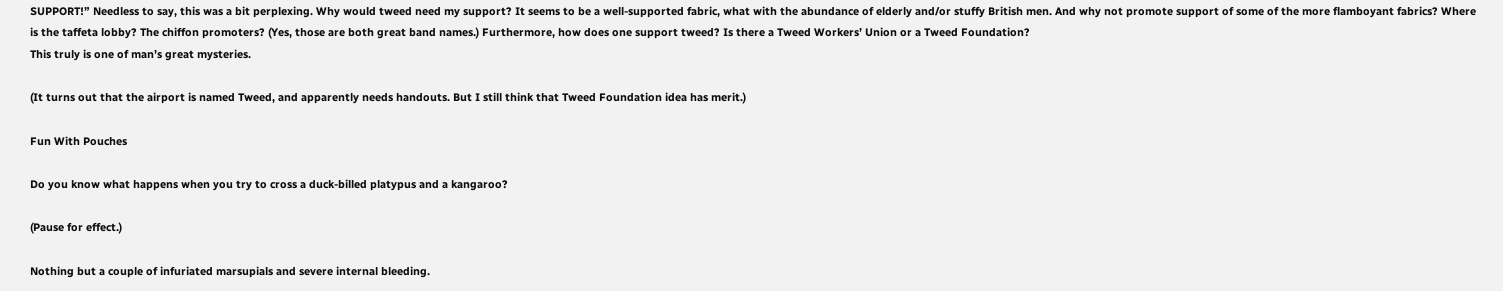SUPPORT!” Needless to say, this was a bit perplexing. Why would tweed need my support? It seems to be a well-supported fabric, what with the abundance of elderly and/or stuffy British men. And why not promote support of some of the more flamboyant fabrics? Where is the taffeta lobby? The chiffon promoters? (Yes, those are both great band names.) Furthermore, how does one support tweed? Is there a Tweed Workers’ Union or a Tweed Foundation?
This truly is one of man’s great mysteries.

(It turns out that the airport is named Tweed, and apparently needs handouts. But I still think that Tweed Foundation idea has merit.)

Fun With Pouches

Do you know what happens when you try to cross a duck-billed platypus and a kangaroo?

(Pause for effect.)

Nothing but a couple of infuriated marsupials and severe internal bleeding.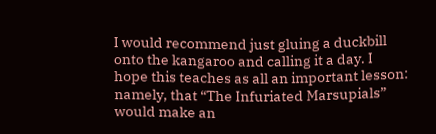I would recommend just gluing a duckbill onto the kangaroo and calling it a day. I hope this teaches as all an important lesson: namely, that “The Infuriated Marsupials” would make an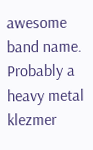awesome band name. Probably a heavy metal klezmer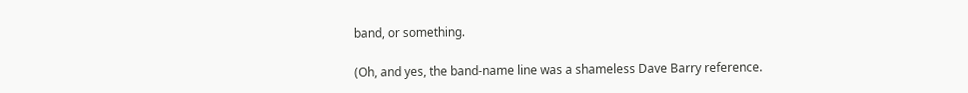band, or something.

(Oh, and yes, the band-name line was a shameless Dave Barry reference.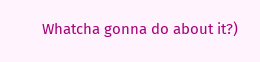Whatcha gonna do about it?)